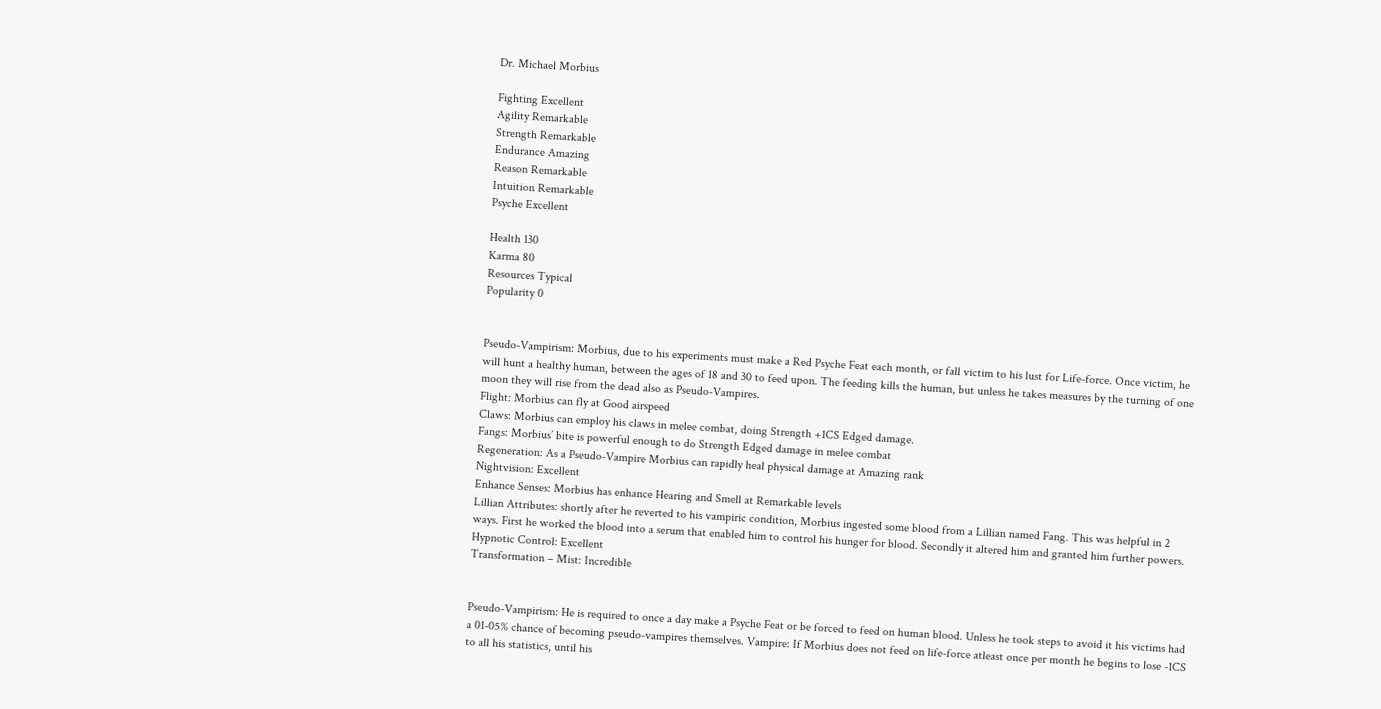Dr. Michael Morbius

Fighting Excellent
Agility Remarkable
Strength Remarkable
Endurance Amazing
Reason Remarkable
Intuition Remarkable
Psyche Excellent

Health 130
Karma 80
Resources Typical
Popularity 0


Pseudo-Vampirism: Morbius, due to his experiments must make a Red Psyche Feat each month, or fall victim to his lust for Life-force. Once victim, he will hunt a healthy human, between the ages of 18 and 30 to feed upon. The feeding kills the human, but unless he takes measures by the turning of one moon they will rise from the dead also as Pseudo-Vampires.
Flight: Morbius can fly at Good airspeed
Claws: Morbius can employ his claws in melee combat, doing Strength +1CS Edged damage.
Fangs: Morbius’ bite is powerful enough to do Strength Edged damage in melee combat
Regeneration: As a Pseudo-Vampire Morbius can rapidly heal physical damage at Amazing rank
Nightvision: Excellent
Enhance Senses: Morbius has enhance Hearing and Smell at Remarkable levels
Lillian Attributes: shortly after he reverted to his vampiric condition, Morbius ingested some blood from a Lillian named Fang. This was helpful in 2 ways. First he worked the blood into a serum that enabled him to control his hunger for blood. Secondly it altered him and granted him further powers.
Hypnotic Control: Excellent
Transformation – Mist: Incredible


Pseudo-Vampirism: He is required to once a day make a Psyche Feat or be forced to feed on human blood. Unless he took steps to avoid it his victims had a 01-05% chance of becoming pseudo-vampires themselves. Vampire: If Morbius does not feed on life-force atleast once per month he begins to lose -1CS to all his statistics, until his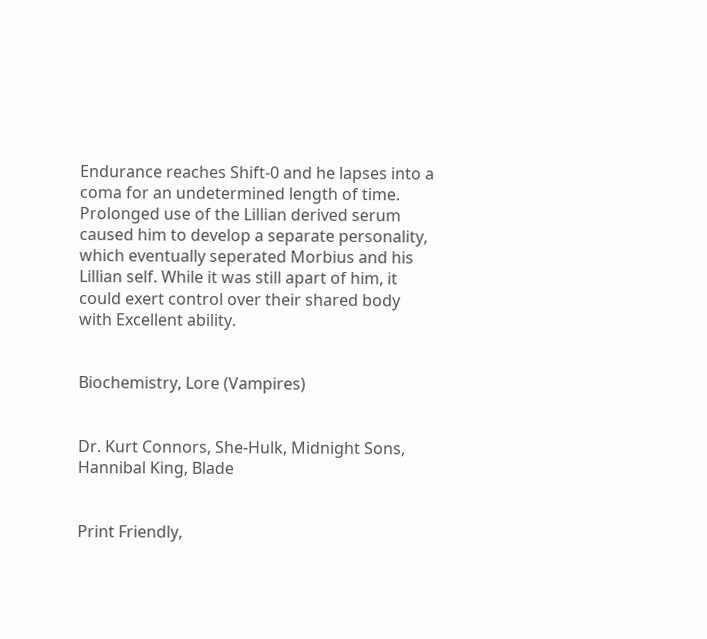Endurance reaches Shift-0 and he lapses into a coma for an undetermined length of time.
Prolonged use of the Lillian derived serum caused him to develop a separate personality, which eventually seperated Morbius and his Lillian self. While it was still apart of him, it could exert control over their shared body with Excellent ability.


Biochemistry, Lore (Vampires)


Dr. Kurt Connors, She-Hulk, Midnight Sons, Hannibal King, Blade


Print Friendly,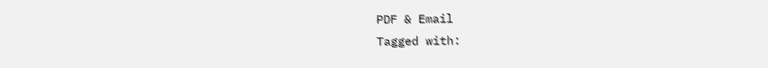PDF & Email
Tagged with: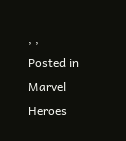, ,
Posted in Marvel Heroes